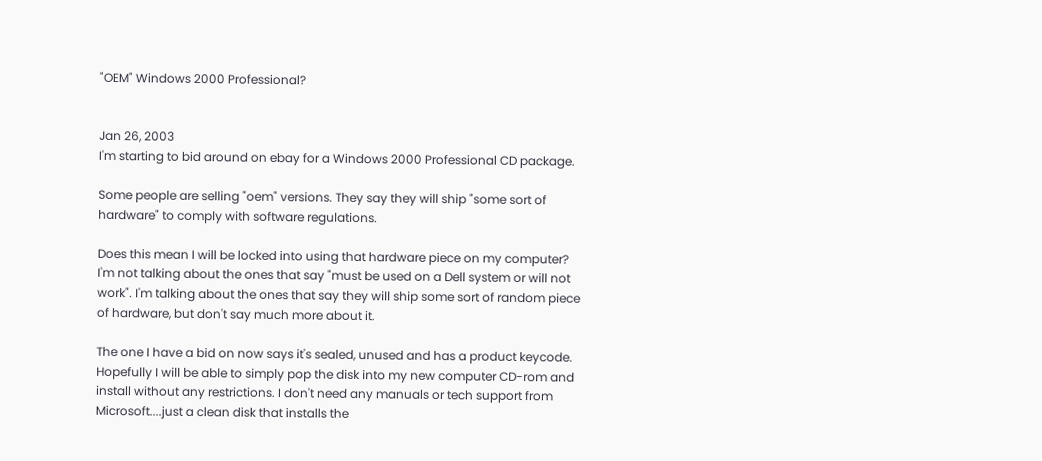"OEM" Windows 2000 Professional?


Jan 26, 2003
I'm starting to bid around on ebay for a Windows 2000 Professional CD package.

Some people are selling "oem" versions. They say they will ship "some sort of hardware" to comply with software regulations.

Does this mean I will be locked into using that hardware piece on my computer? I'm not talking about the ones that say "must be used on a Dell system or will not work". I'm talking about the ones that say they will ship some sort of random piece of hardware, but don't say much more about it.

The one I have a bid on now says it's sealed, unused and has a product keycode. Hopefully I will be able to simply pop the disk into my new computer CD-rom and install without any restrictions. I don't need any manuals or tech support from Microsoft....just a clean disk that installs the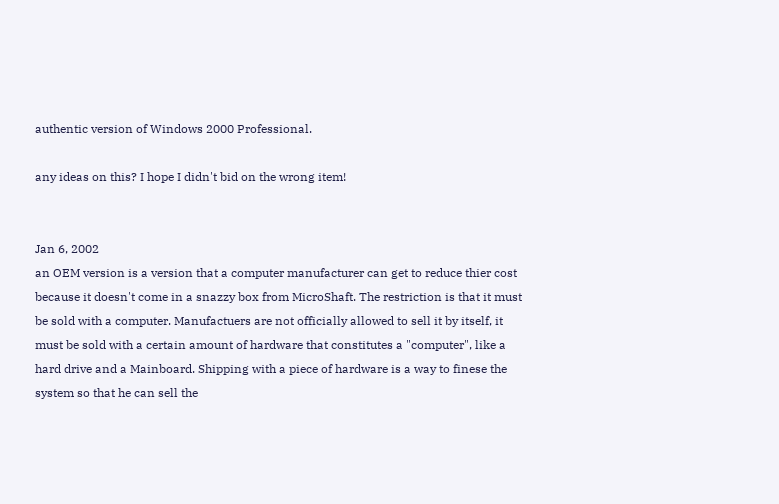authentic version of Windows 2000 Professional.

any ideas on this? I hope I didn't bid on the wrong item!


Jan 6, 2002
an OEM version is a version that a computer manufacturer can get to reduce thier cost because it doesn't come in a snazzy box from MicroShaft. The restriction is that it must be sold with a computer. Manufactuers are not officially allowed to sell it by itself, it must be sold with a certain amount of hardware that constitutes a "computer", like a hard drive and a Mainboard. Shipping with a piece of hardware is a way to finese the system so that he can sell the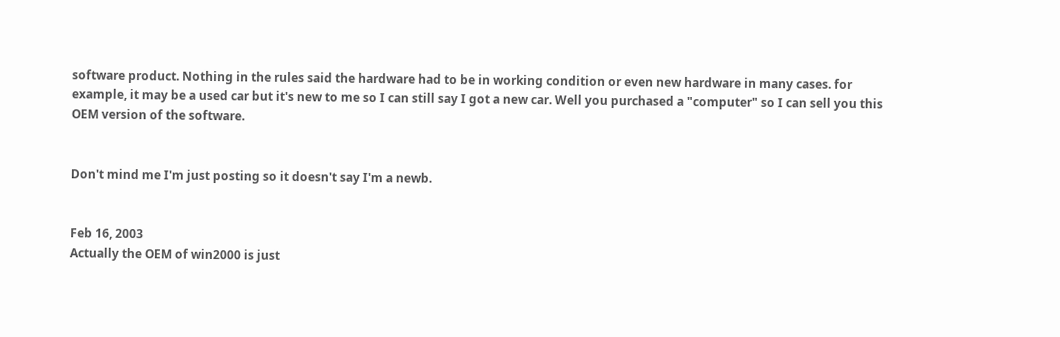software product. Nothing in the rules said the hardware had to be in working condition or even new hardware in many cases. for example, it may be a used car but it's new to me so I can still say I got a new car. Well you purchased a "computer" so I can sell you this OEM version of the software.


Don't mind me I'm just posting so it doesn't say I'm a newb.


Feb 16, 2003
Actually the OEM of win2000 is just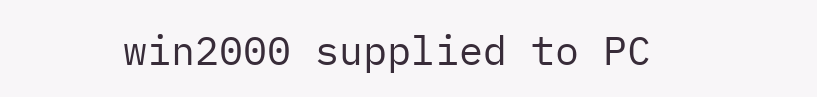win2000 supplied to PC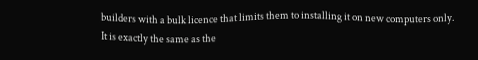builders with a bulk licence that limits them to installing it on new computers only. It is exactly the same as the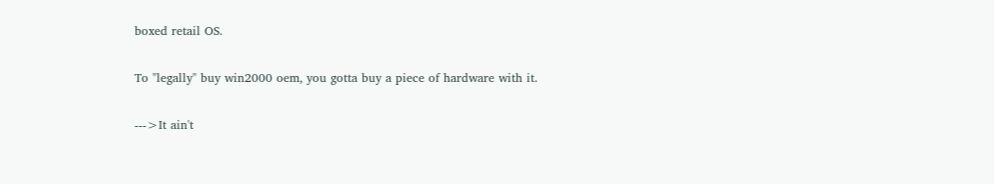boxed retail OS.

To "legally" buy win2000 oem, you gotta buy a piece of hardware with it.

--->It ain't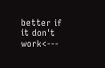better if it don't work<---